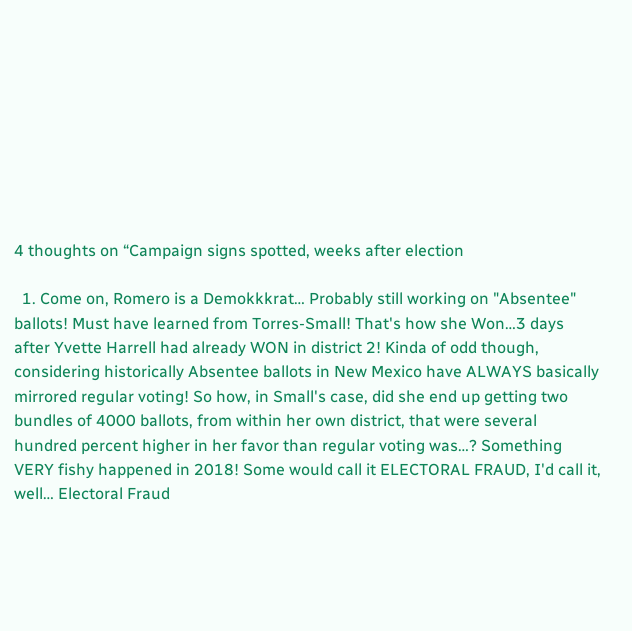4 thoughts on “Campaign signs spotted, weeks after election

  1. Come on, Romero is a Demokkkrat… Probably still working on "Absentee" ballots! Must have learned from Torres-Small! That's how she Won…3 days after Yvette Harrell had already WON in district 2! Kinda of odd though, considering historically Absentee ballots in New Mexico have ALWAYS basically mirrored regular voting! So how, in Small's case, did she end up getting two bundles of 4000 ballots, from within her own district, that were several hundred percent higher in her favor than regular voting was…? Something VERY fishy happened in 2018! Some would call it ELECTORAL FRAUD, I'd call it, well… Electoral Fraud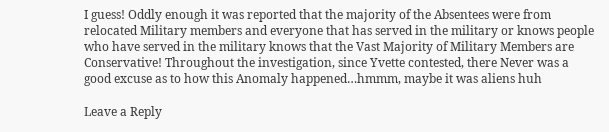I guess! Oddly enough it was reported that the majority of the Absentees were from relocated Military members and everyone that has served in the military or knows people who have served in the military knows that the Vast Majority of Military Members are Conservative! Throughout the investigation, since Yvette contested, there Never was a good excuse as to how this Anomaly happened…hmmm, maybe it was aliens huh

Leave a Reply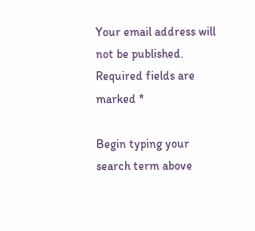Your email address will not be published. Required fields are marked *

Begin typing your search term above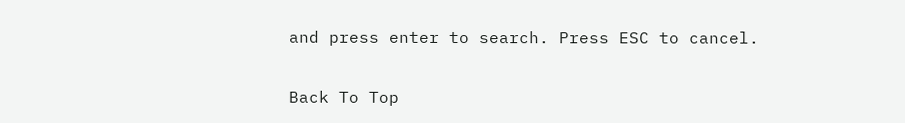and press enter to search. Press ESC to cancel.

Back To Top